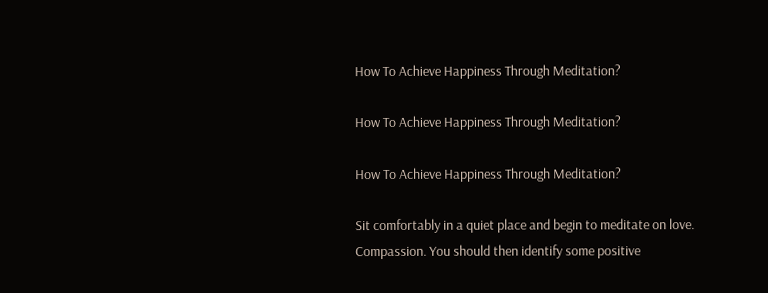How To Achieve Happiness Through Meditation?

How To Achieve Happiness Through Meditation?

How To Achieve Happiness Through Meditation?

Sit comfortably in a quiet place and begin to meditate on love. Compassion. You should then identify some positive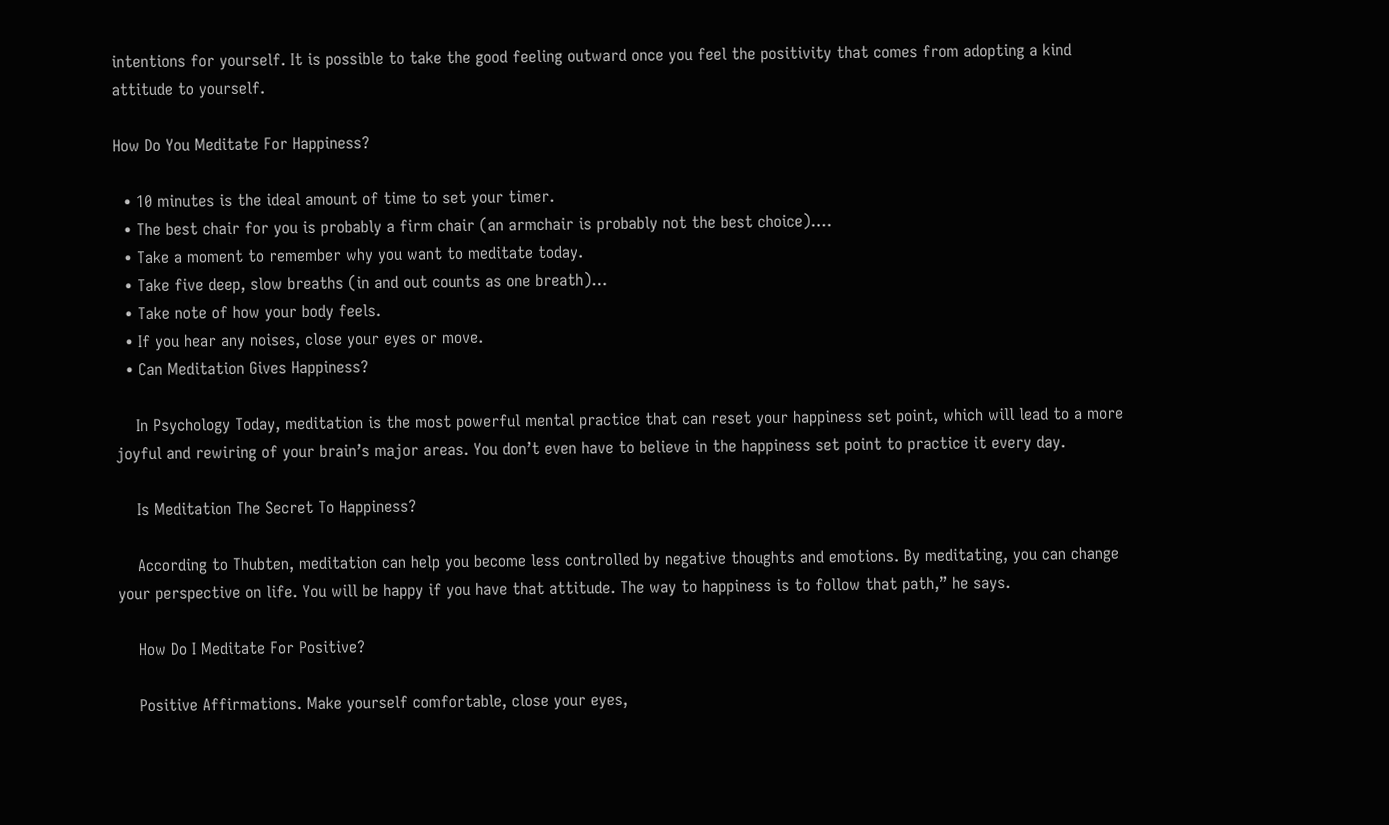intentions for yourself. It is possible to take the good feeling outward once you feel the positivity that comes from adopting a kind attitude to yourself.

How Do You Meditate For Happiness?

  • 10 minutes is the ideal amount of time to set your timer.
  • The best chair for you is probably a firm chair (an armchair is probably not the best choice)….
  • Take a moment to remember why you want to meditate today.
  • Take five deep, slow breaths (in and out counts as one breath)…
  • Take note of how your body feels.
  • If you hear any noises, close your eyes or move.
  • Can Meditation Gives Happiness?

    In Psychology Today, meditation is the most powerful mental practice that can reset your happiness set point, which will lead to a more joyful and rewiring of your brain’s major areas. You don’t even have to believe in the happiness set point to practice it every day.

    Is Meditation The Secret To Happiness?

    According to Thubten, meditation can help you become less controlled by negative thoughts and emotions. By meditating, you can change your perspective on life. You will be happy if you have that attitude. The way to happiness is to follow that path,” he says.

    How Do I Meditate For Positive?

    Positive Affirmations. Make yourself comfortable, close your eyes,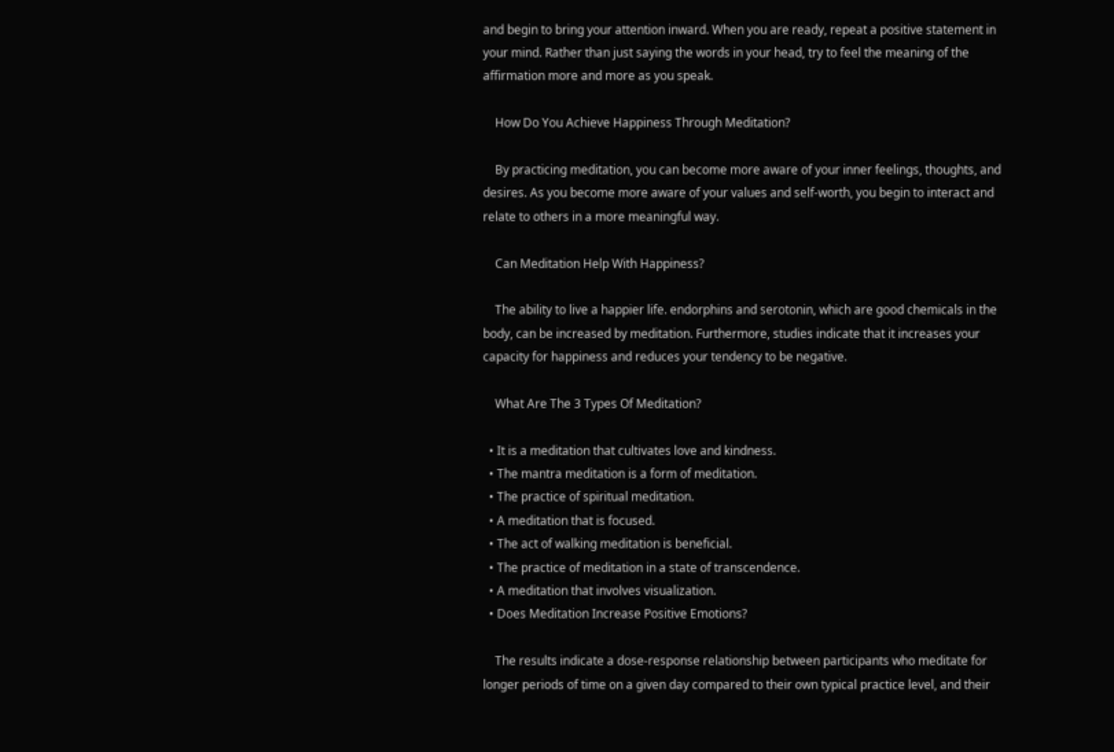and begin to bring your attention inward. When you are ready, repeat a positive statement in your mind. Rather than just saying the words in your head, try to feel the meaning of the affirmation more and more as you speak.

    How Do You Achieve Happiness Through Meditation?

    By practicing meditation, you can become more aware of your inner feelings, thoughts, and desires. As you become more aware of your values and self-worth, you begin to interact and relate to others in a more meaningful way.

    Can Meditation Help With Happiness?

    The ability to live a happier life. endorphins and serotonin, which are good chemicals in the body, can be increased by meditation. Furthermore, studies indicate that it increases your capacity for happiness and reduces your tendency to be negative.

    What Are The 3 Types Of Meditation?

  • It is a meditation that cultivates love and kindness.
  • The mantra meditation is a form of meditation.
  • The practice of spiritual meditation.
  • A meditation that is focused.
  • The act of walking meditation is beneficial.
  • The practice of meditation in a state of transcendence.
  • A meditation that involves visualization.
  • Does Meditation Increase Positive Emotions?

    The results indicate a dose-response relationship between participants who meditate for longer periods of time on a given day compared to their own typical practice level, and their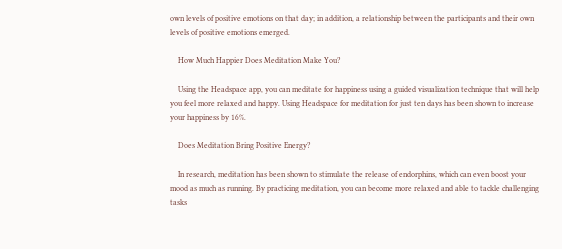own levels of positive emotions on that day; in addition, a relationship between the participants and their own levels of positive emotions emerged.

    How Much Happier Does Meditation Make You?

    Using the Headspace app, you can meditate for happiness using a guided visualization technique that will help you feel more relaxed and happy. Using Headspace for meditation for just ten days has been shown to increase your happiness by 16%.

    Does Meditation Bring Positive Energy?

    In research, meditation has been shown to stimulate the release of endorphins, which can even boost your mood as much as running. By practicing meditation, you can become more relaxed and able to tackle challenging tasks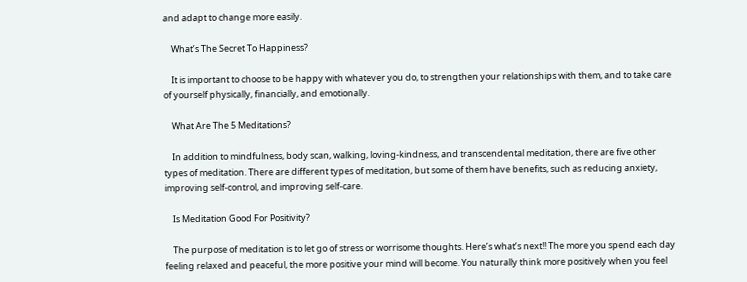and adapt to change more easily.

    What’s The Secret To Happiness?

    It is important to choose to be happy with whatever you do, to strengthen your relationships with them, and to take care of yourself physically, financially, and emotionally.

    What Are The 5 Meditations?

    In addition to mindfulness, body scan, walking, loving-kindness, and transcendental meditation, there are five other types of meditation. There are different types of meditation, but some of them have benefits, such as reducing anxiety, improving self-control, and improving self-care.

    Is Meditation Good For Positivity?

    The purpose of meditation is to let go of stress or worrisome thoughts. Here’s what’s next!! The more you spend each day feeling relaxed and peaceful, the more positive your mind will become. You naturally think more positively when you feel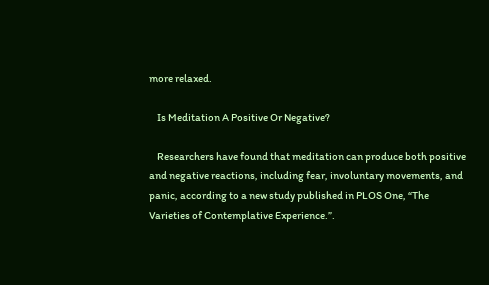more relaxed.

    Is Meditation A Positive Or Negative?

    Researchers have found that meditation can produce both positive and negative reactions, including fear, involuntary movements, and panic, according to a new study published in PLOS One, “The Varieties of Contemplative Experience.”.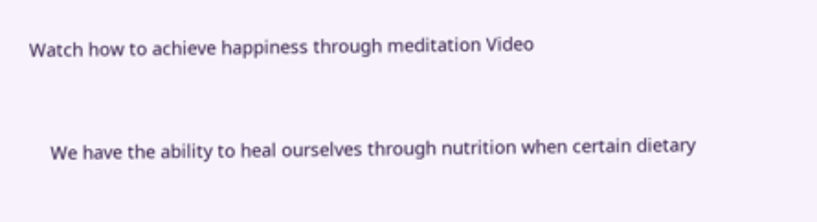Watch how to achieve happiness through meditation Video


    We have the ability to heal ourselves through nutrition when certain dietary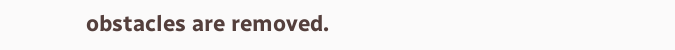obstacles are removed.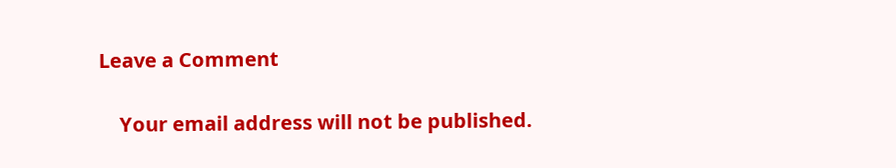Leave a Comment

    Your email address will not be published.